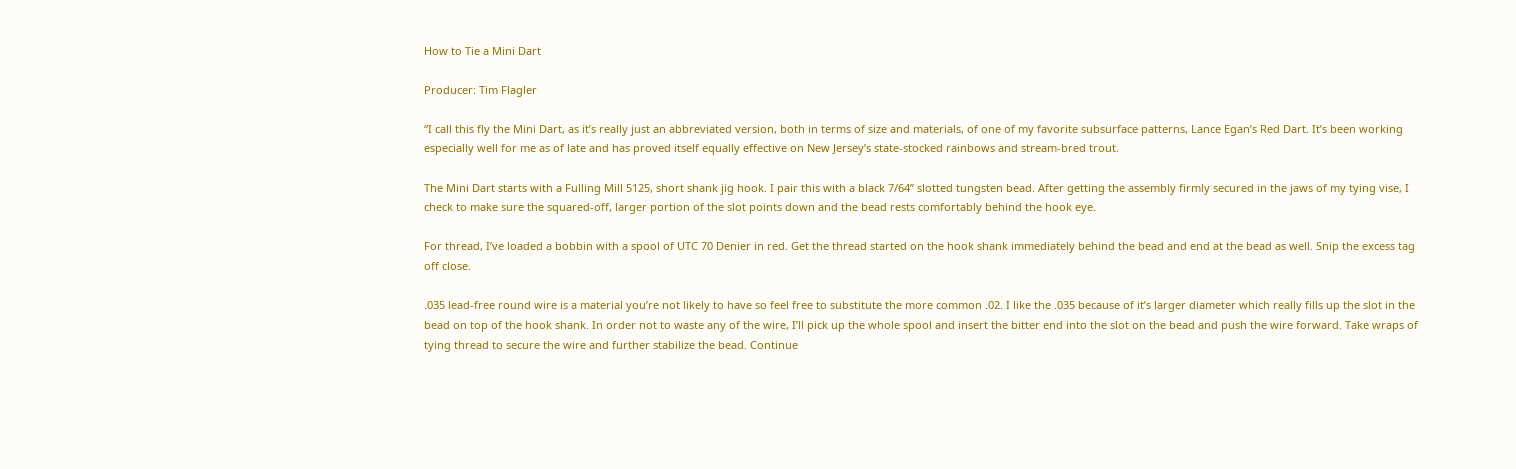How to Tie a Mini Dart

Producer: Tim Flagler

“I call this fly the Mini Dart, as it’s really just an abbreviated version, both in terms of size and materials, of one of my favorite subsurface patterns, Lance Egan’s Red Dart. It’s been working especially well for me as of late and has proved itself equally effective on New Jersey’s state-stocked rainbows and stream-bred trout.

The Mini Dart starts with a Fulling Mill 5125, short shank jig hook. I pair this with a black 7/64” slotted tungsten bead. After getting the assembly firmly secured in the jaws of my tying vise, I check to make sure the squared-off, larger portion of the slot points down and the bead rests comfortably behind the hook eye.

For thread, I’ve loaded a bobbin with a spool of UTC 70 Denier in red. Get the thread started on the hook shank immediately behind the bead and end at the bead as well. Snip the excess tag off close.

.035 lead-free round wire is a material you’re not likely to have so feel free to substitute the more common .02. I like the .035 because of it’s larger diameter which really fills up the slot in the bead on top of the hook shank. In order not to waste any of the wire, I’ll pick up the whole spool and insert the bitter end into the slot on the bead and push the wire forward. Take wraps of tying thread to secure the wire and further stabilize the bead. Continue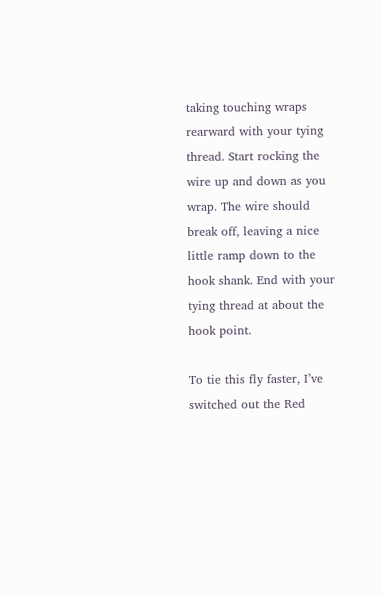taking touching wraps rearward with your tying thread. Start rocking the wire up and down as you wrap. The wire should break off, leaving a nice little ramp down to the hook shank. End with your tying thread at about the hook point.

To tie this fly faster, I’ve switched out the Red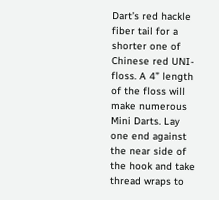Dart’s red hackle fiber tail for a shorter one of Chinese red UNI-floss. A 4” length of the floss will make numerous Mini Darts. Lay one end against the near side of the hook and take thread wraps to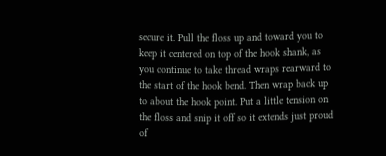secure it. Pull the floss up and toward you to keep it centered on top of the hook shank, as you continue to take thread wraps rearward to the start of the hook bend. Then wrap back up to about the hook point. Put a little tension on the floss and snip it off so it extends just proud of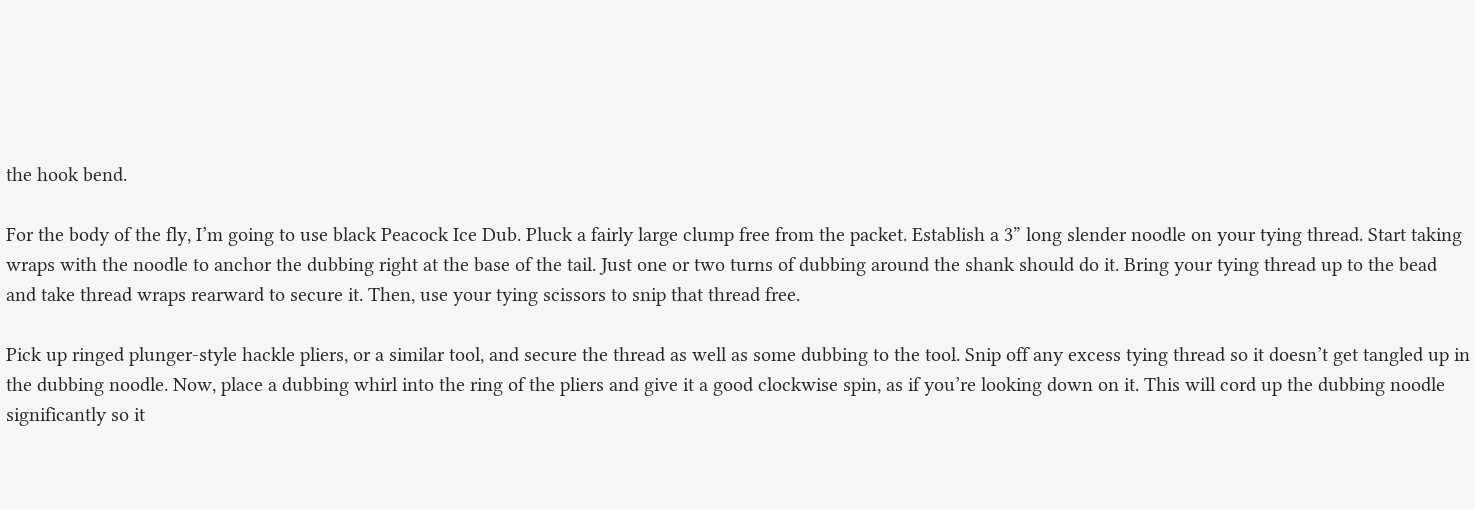the hook bend.

For the body of the fly, I’m going to use black Peacock Ice Dub. Pluck a fairly large clump free from the packet. Establish a 3” long slender noodle on your tying thread. Start taking wraps with the noodle to anchor the dubbing right at the base of the tail. Just one or two turns of dubbing around the shank should do it. Bring your tying thread up to the bead and take thread wraps rearward to secure it. Then, use your tying scissors to snip that thread free.

Pick up ringed plunger-style hackle pliers, or a similar tool, and secure the thread as well as some dubbing to the tool. Snip off any excess tying thread so it doesn’t get tangled up in the dubbing noodle. Now, place a dubbing whirl into the ring of the pliers and give it a good clockwise spin, as if you’re looking down on it. This will cord up the dubbing noodle significantly so it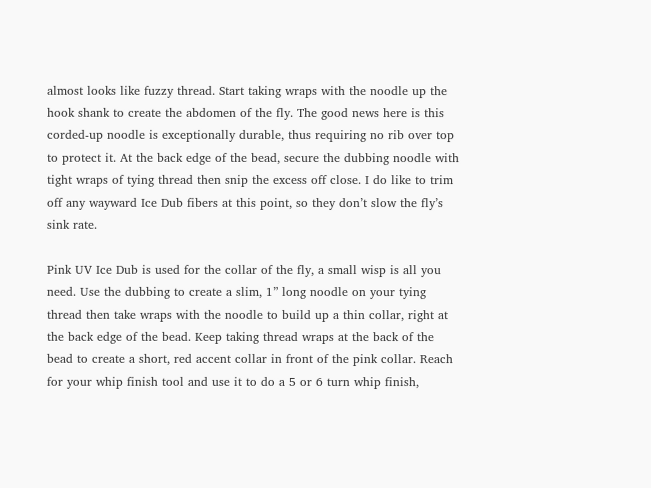almost looks like fuzzy thread. Start taking wraps with the noodle up the hook shank to create the abdomen of the fly. The good news here is this corded-up noodle is exceptionally durable, thus requiring no rib over top to protect it. At the back edge of the bead, secure the dubbing noodle with tight wraps of tying thread then snip the excess off close. I do like to trim off any wayward Ice Dub fibers at this point, so they don’t slow the fly’s sink rate.

Pink UV Ice Dub is used for the collar of the fly, a small wisp is all you need. Use the dubbing to create a slim, 1” long noodle on your tying thread then take wraps with the noodle to build up a thin collar, right at the back edge of the bead. Keep taking thread wraps at the back of the bead to create a short, red accent collar in front of the pink collar. Reach for your whip finish tool and use it to do a 5 or 6 turn whip finish,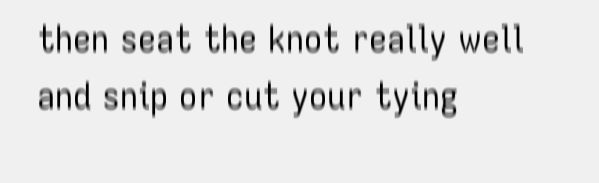then seat the knot really well and snip or cut your tying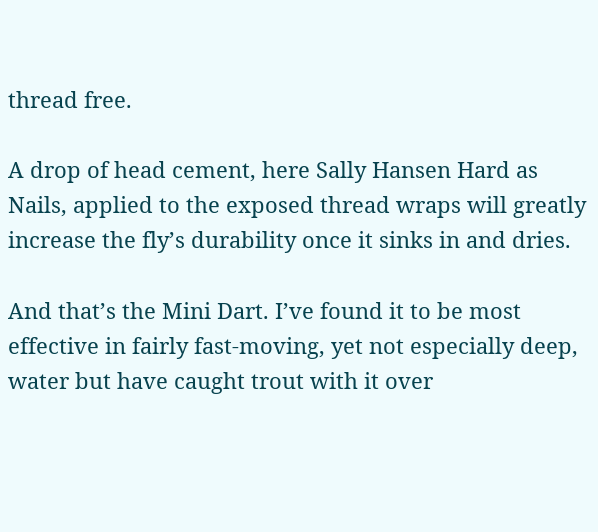thread free.

A drop of head cement, here Sally Hansen Hard as Nails, applied to the exposed thread wraps will greatly increase the fly’s durability once it sinks in and dries.

And that’s the Mini Dart. I’ve found it to be most effective in fairly fast-moving, yet not especially deep, water but have caught trout with it over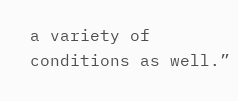a variety of conditions as well.”